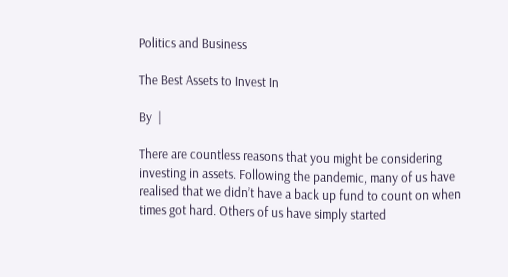Politics and Business

The Best Assets to Invest In

By  |

There are countless reasons that you might be considering investing in assets. Following the pandemic, many of us have realised that we didn’t have a back up fund to count on when times got hard. Others of us have simply started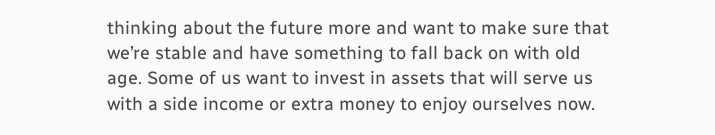thinking about the future more and want to make sure that we’re stable and have something to fall back on with old age. Some of us want to invest in assets that will serve us with a side income or extra money to enjoy ourselves now.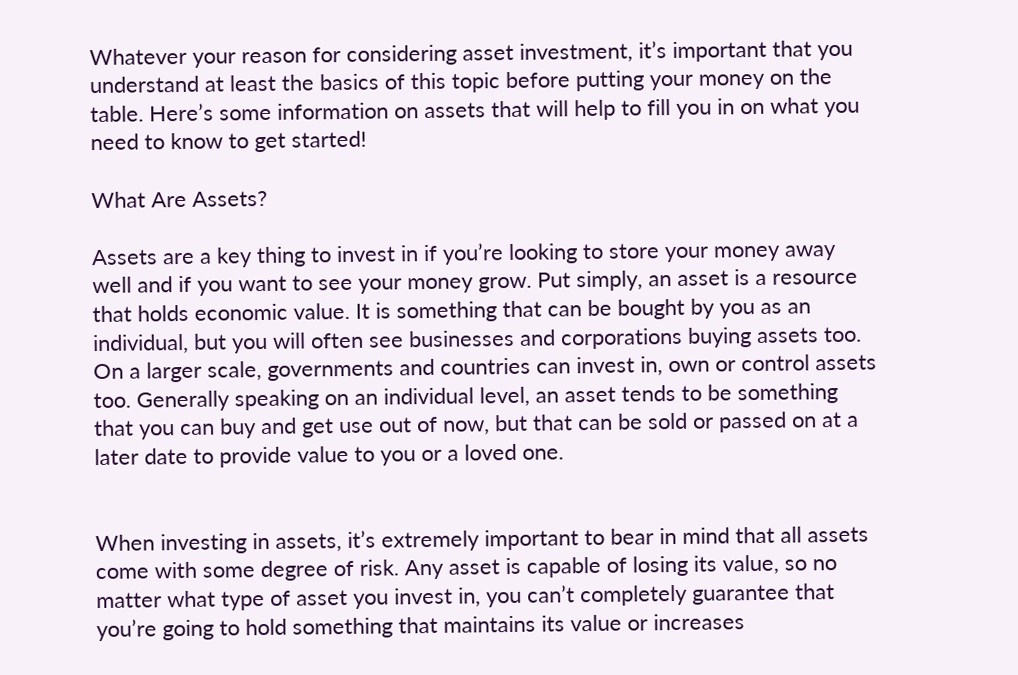Whatever your reason for considering asset investment, it’s important that you understand at least the basics of this topic before putting your money on the table. Here’s some information on assets that will help to fill you in on what you need to know to get started!

What Are Assets?

Assets are a key thing to invest in if you’re looking to store your money away well and if you want to see your money grow. Put simply, an asset is a resource that holds economic value. It is something that can be bought by you as an individual, but you will often see businesses and corporations buying assets too. On a larger scale, governments and countries can invest in, own or control assets too. Generally speaking on an individual level, an asset tends to be something that you can buy and get use out of now, but that can be sold or passed on at a later date to provide value to you or a loved one.


When investing in assets, it’s extremely important to bear in mind that all assets come with some degree of risk. Any asset is capable of losing its value, so no matter what type of asset you invest in, you can’t completely guarantee that you’re going to hold something that maintains its value or increases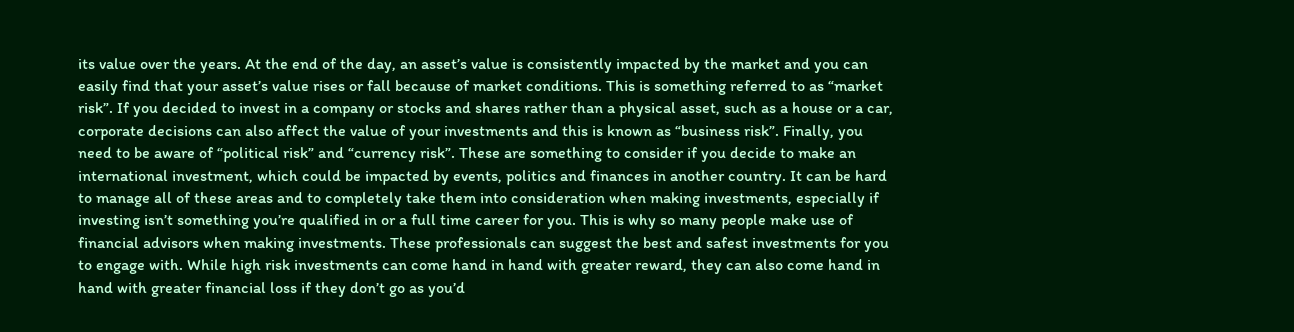its value over the years. At the end of the day, an asset’s value is consistently impacted by the market and you can easily find that your asset’s value rises or fall because of market conditions. This is something referred to as “market risk”. If you decided to invest in a company or stocks and shares rather than a physical asset, such as a house or a car, corporate decisions can also affect the value of your investments and this is known as “business risk”. Finally, you need to be aware of “political risk” and “currency risk”. These are something to consider if you decide to make an international investment, which could be impacted by events, politics and finances in another country. It can be hard to manage all of these areas and to completely take them into consideration when making investments, especially if investing isn’t something you’re qualified in or a full time career for you. This is why so many people make use of financial advisors when making investments. These professionals can suggest the best and safest investments for you to engage with. While high risk investments can come hand in hand with greater reward, they can also come hand in hand with greater financial loss if they don’t go as you’d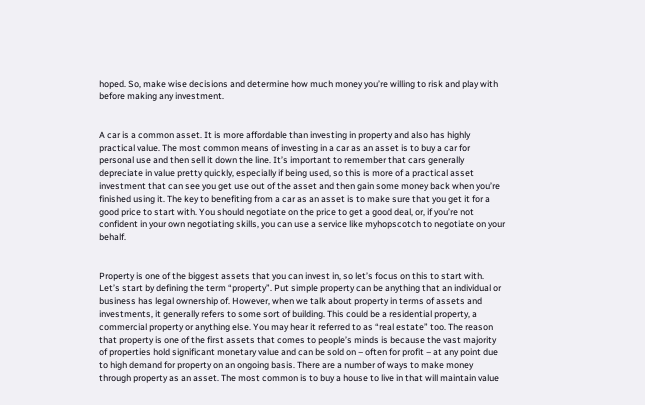hoped. So, make wise decisions and determine how much money you’re willing to risk and play with before making any investment.


A car is a common asset. It is more affordable than investing in property and also has highly practical value. The most common means of investing in a car as an asset is to buy a car for personal use and then sell it down the line. It’s important to remember that cars generally depreciate in value pretty quickly, especially if being used, so this is more of a practical asset investment that can see you get use out of the asset and then gain some money back when you’re finished using it. The key to benefiting from a car as an asset is to make sure that you get it for a good price to start with. You should negotiate on the price to get a good deal, or, if you’re not confident in your own negotiating skills, you can use a service like myhopscotch to negotiate on your behalf.


Property is one of the biggest assets that you can invest in, so let’s focus on this to start with. Let’s start by defining the term “property”. Put simple property can be anything that an individual or business has legal ownership of. However, when we talk about property in terms of assets and investments, it generally refers to some sort of building. This could be a residential property, a commercial property or anything else. You may hear it referred to as “real estate” too. The reason that property is one of the first assets that comes to people’s minds is because the vast majority of properties hold significant monetary value and can be sold on – often for profit – at any point due to high demand for property on an ongoing basis. There are a number of ways to make money through property as an asset. The most common is to buy a house to live in that will maintain value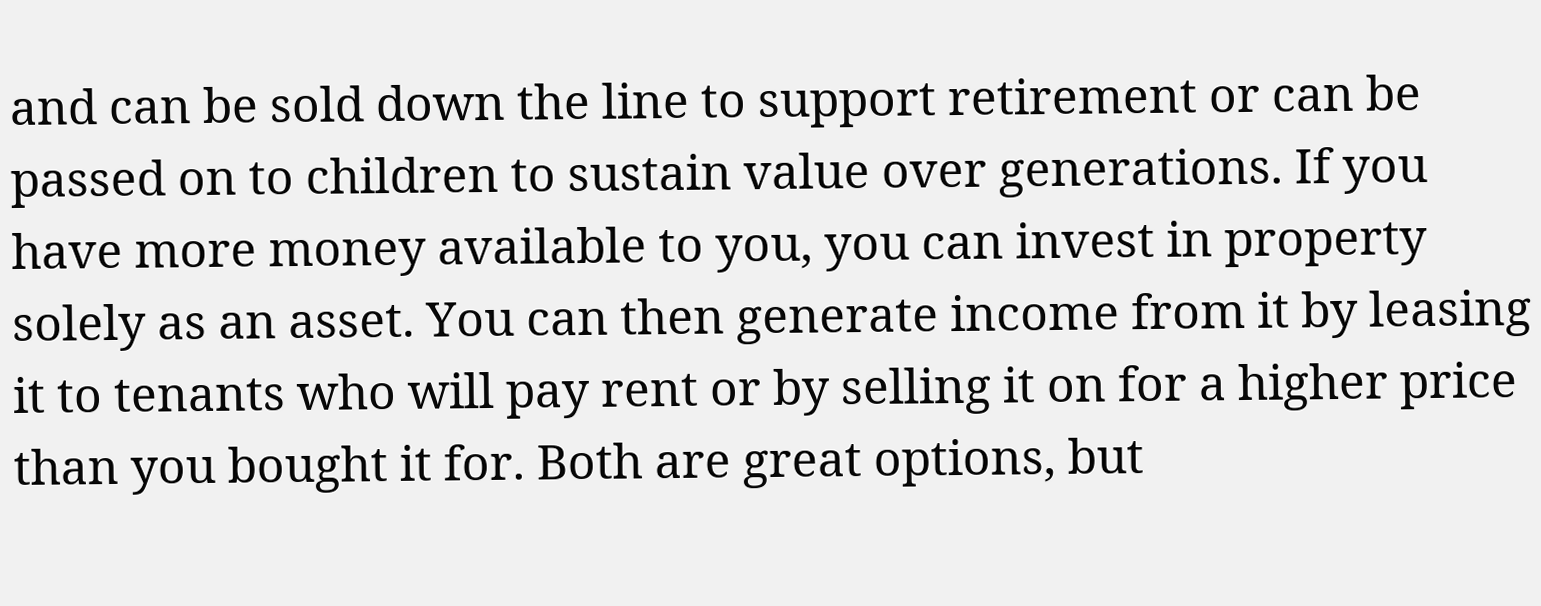and can be sold down the line to support retirement or can be passed on to children to sustain value over generations. If you have more money available to you, you can invest in property solely as an asset. You can then generate income from it by leasing it to tenants who will pay rent or by selling it on for a higher price than you bought it for. Both are great options, but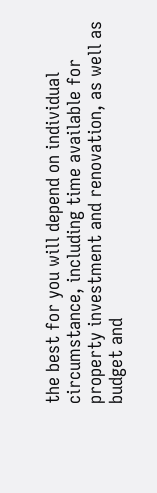the best for you will depend on individual circumstance, including time available for property investment and renovation, as well as budget and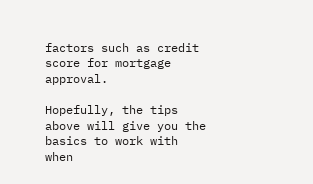factors such as credit score for mortgage approval.

Hopefully, the tips above will give you the basics to work with when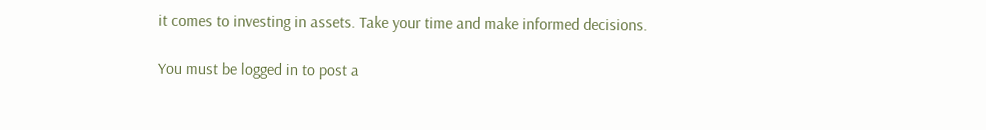it comes to investing in assets. Take your time and make informed decisions.

You must be logged in to post a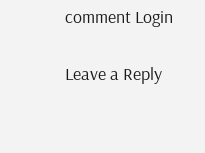comment Login

Leave a Reply